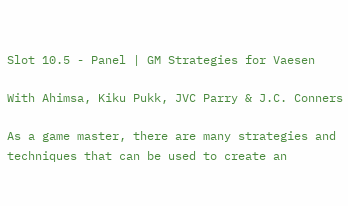Slot 10.5 - Panel | GM Strategies for Vaesen

With Ahimsa, Kiku Pukk, JVC Parry & J.C. Conners

As a game master, there are many strategies and techniques that can be used to create an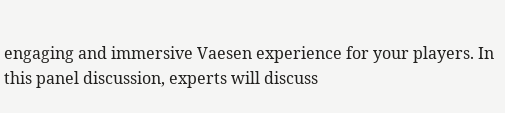engaging and immersive Vaesen experience for your players. In this panel discussion, experts will discuss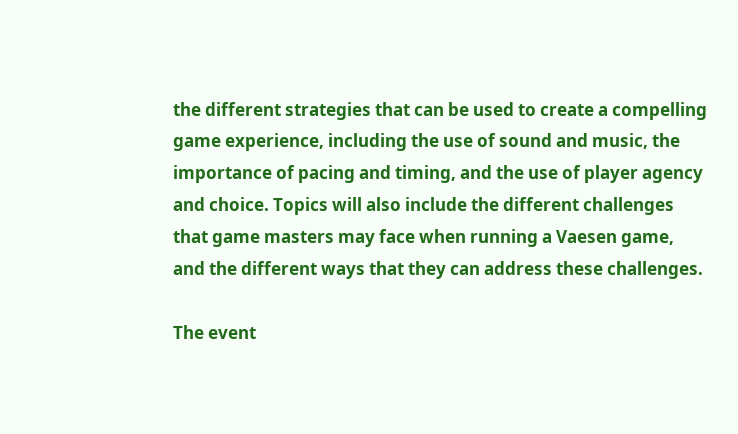the different strategies that can be used to create a compelling game experience, including the use of sound and music, the importance of pacing and timing, and the use of player agency and choice. Topics will also include the different challenges that game masters may face when running a Vaesen game, and the different ways that they can address these challenges.

The event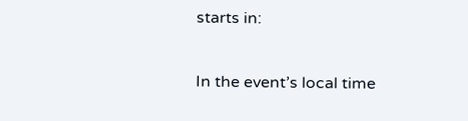starts in:

In the event’s local time